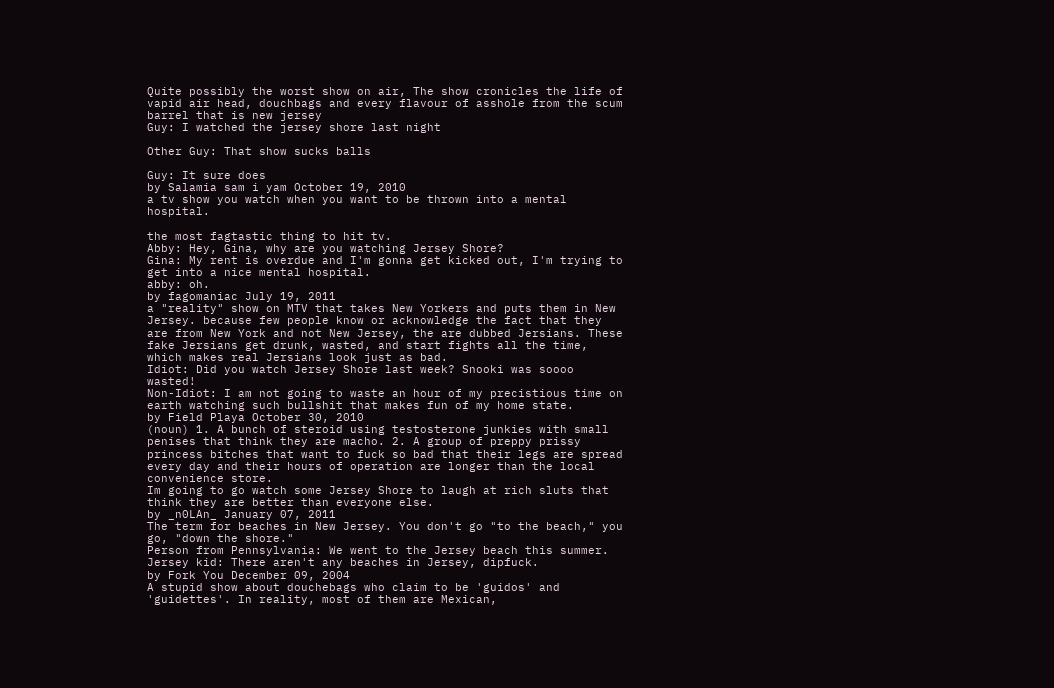Quite possibly the worst show on air, The show cronicles the life of vapid air head, douchbags and every flavour of asshole from the scum barrel that is new jersey
Guy: I watched the jersey shore last night

Other Guy: That show sucks balls

Guy: It sure does
by Salamia sam i yam October 19, 2010
a tv show you watch when you want to be thrown into a mental hospital.

the most fagtastic thing to hit tv.
Abby: Hey, Gina, why are you watching Jersey Shore?
Gina: My rent is overdue and I'm gonna get kicked out, I'm trying to get into a nice mental hospital.
abby: oh.
by fagomaniac July 19, 2011
a "reality" show on MTV that takes New Yorkers and puts them in New Jersey. because few people know or acknowledge the fact that they are from New York and not New Jersey, the are dubbed Jersians. These fake Jersians get drunk, wasted, and start fights all the time, which makes real Jersians look just as bad.
Idiot: Did you watch Jersey Shore last week? Snooki was soooo wasted!
Non-Idiot: I am not going to waste an hour of my precistious time on earth watching such bullshit that makes fun of my home state.
by Field Playa October 30, 2010
(noun) 1. A bunch of steroid using testosterone junkies with small penises that think they are macho. 2. A group of preppy prissy princess bitches that want to fuck so bad that their legs are spread every day and their hours of operation are longer than the local convenience store.
Im going to go watch some Jersey Shore to laugh at rich sluts that think they are better than everyone else.
by _n0LAn_ January 07, 2011
The term for beaches in New Jersey. You don't go "to the beach," you go, "down the shore."
Person from Pennsylvania: We went to the Jersey beach this summer.
Jersey kid: There aren't any beaches in Jersey, dipfuck.
by Fork You December 09, 2004
A stupid show about douchebags who claim to be 'guidos' and 'guidettes'. In reality, most of them are Mexican,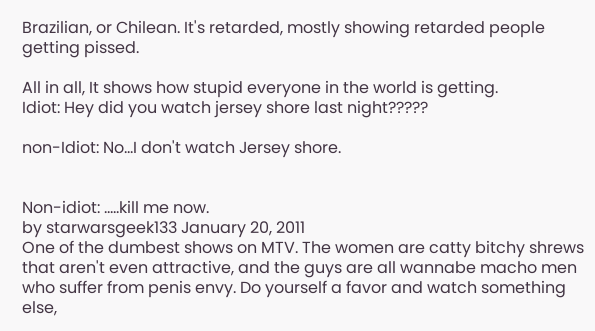Brazilian, or Chilean. It's retarded, mostly showing retarded people getting pissed.

All in all, It shows how stupid everyone in the world is getting.
Idiot: Hey did you watch jersey shore last night?????

non-Idiot: No...I don't watch Jersey shore.


Non-idiot: .....kill me now.
by starwarsgeek133 January 20, 2011
One of the dumbest shows on MTV. The women are catty bitchy shrews that aren't even attractive, and the guys are all wannabe macho men who suffer from penis envy. Do yourself a favor and watch something else,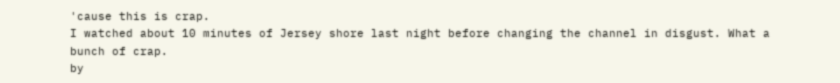'cause this is crap.
I watched about 10 minutes of Jersey shore last night before changing the channel in disgust. What a bunch of crap.
by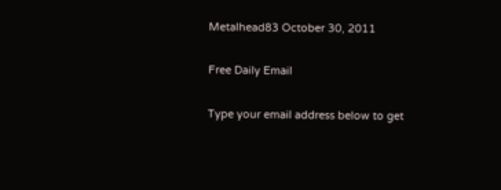Metalhead83 October 30, 2011

Free Daily Email

Type your email address below to get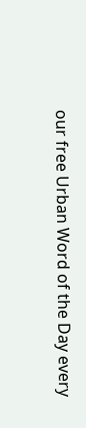our free Urban Word of the Day every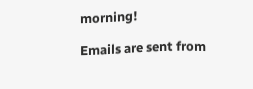morning!

Emails are sent from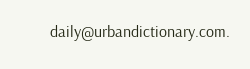daily@urbandictionary.com.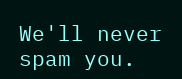We'll never spam you.